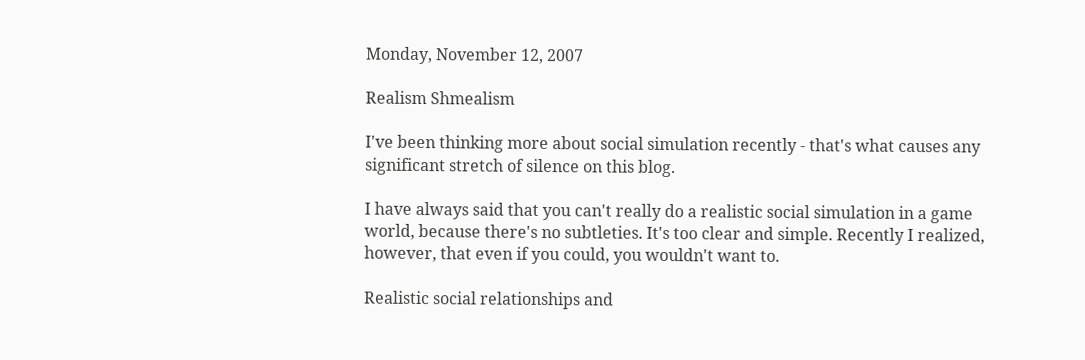Monday, November 12, 2007

Realism Shmealism

I've been thinking more about social simulation recently - that's what causes any significant stretch of silence on this blog.

I have always said that you can't really do a realistic social simulation in a game world, because there's no subtleties. It's too clear and simple. Recently I realized, however, that even if you could, you wouldn't want to.

Realistic social relationships and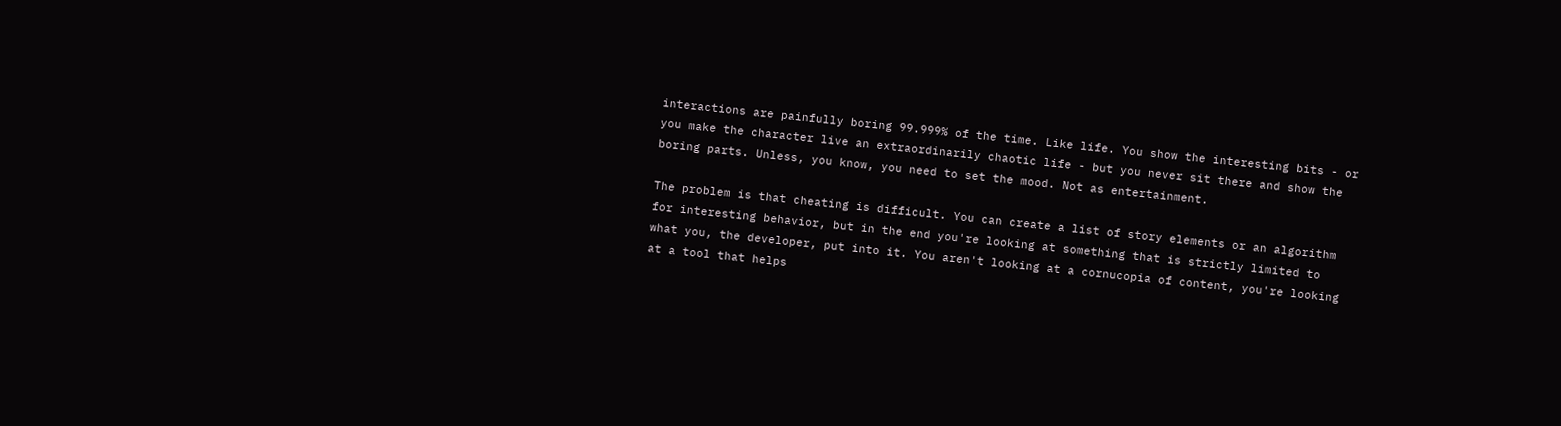interactions are painfully boring 99.999% of the time. Like life. You show the interesting bits - or you make the character live an extraordinarily chaotic life - but you never sit there and show the boring parts. Unless, you know, you need to set the mood. Not as entertainment.

The problem is that cheating is difficult. You can create a list of story elements or an algorithm for interesting behavior, but in the end you're looking at something that is strictly limited to what you, the developer, put into it. You aren't looking at a cornucopia of content, you're looking at a tool that helps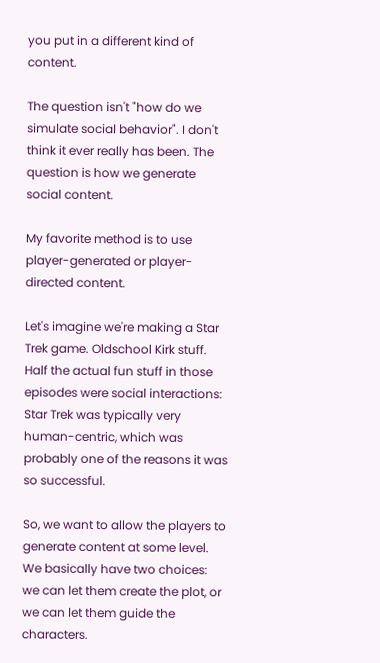you put in a different kind of content.

The question isn't "how do we simulate social behavior". I don't think it ever really has been. The question is how we generate social content.

My favorite method is to use player-generated or player-directed content.

Let's imagine we're making a Star Trek game. Oldschool Kirk stuff. Half the actual fun stuff in those episodes were social interactions: Star Trek was typically very human-centric, which was probably one of the reasons it was so successful.

So, we want to allow the players to generate content at some level. We basically have two choices: we can let them create the plot, or we can let them guide the characters.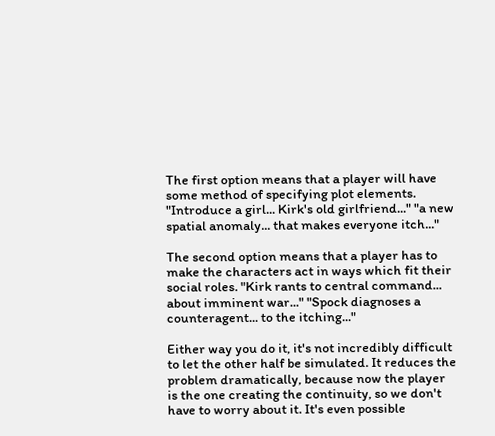The first option means that a player will have some method of specifying plot elements. "Introduce a girl... Kirk's old girlfriend..." "a new spatial anomaly... that makes everyone itch..."

The second option means that a player has to make the characters act in ways which fit their social roles. "Kirk rants to central command... about imminent war..." "Spock diagnoses a counteragent... to the itching..."

Either way you do it, it's not incredibly difficult to let the other half be simulated. It reduces the problem dramatically, because now the player is the one creating the continuity, so we don't have to worry about it. It's even possible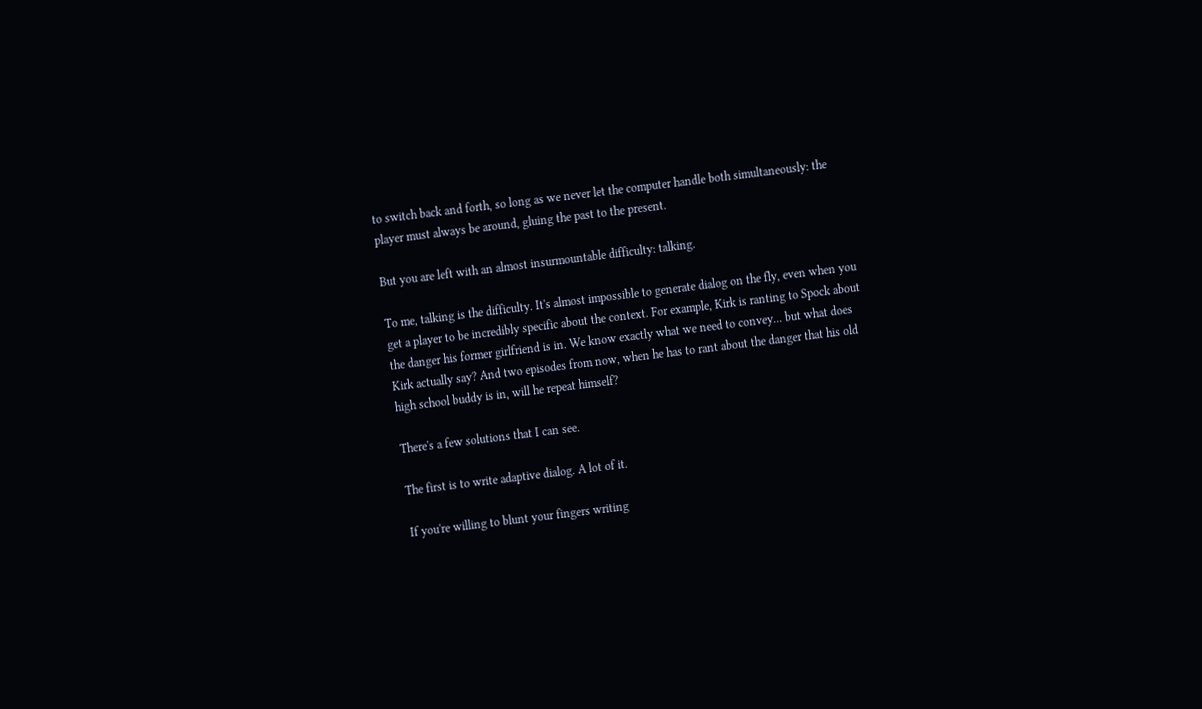to switch back and forth, so long as we never let the computer handle both simultaneously: the player must always be around, gluing the past to the present.

But you are left with an almost insurmountable difficulty: talking.

To me, talking is the difficulty. It's almost impossible to generate dialog on the fly, even when you get a player to be incredibly specific about the context. For example, Kirk is ranting to Spock about the danger his former girlfriend is in. We know exactly what we need to convey... but what does Kirk actually say? And two episodes from now, when he has to rant about the danger that his old high school buddy is in, will he repeat himself?

There's a few solutions that I can see.

The first is to write adaptive dialog. A lot of it.

If you're willing to blunt your fingers writing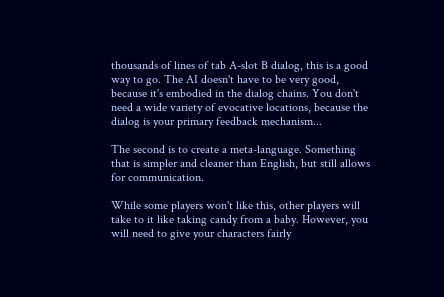thousands of lines of tab A-slot B dialog, this is a good way to go. The AI doesn't have to be very good, because it's embodied in the dialog chains. You don't need a wide variety of evocative locations, because the dialog is your primary feedback mechanism...

The second is to create a meta-language. Something that is simpler and cleaner than English, but still allows for communication.

While some players won't like this, other players will take to it like taking candy from a baby. However, you will need to give your characters fairly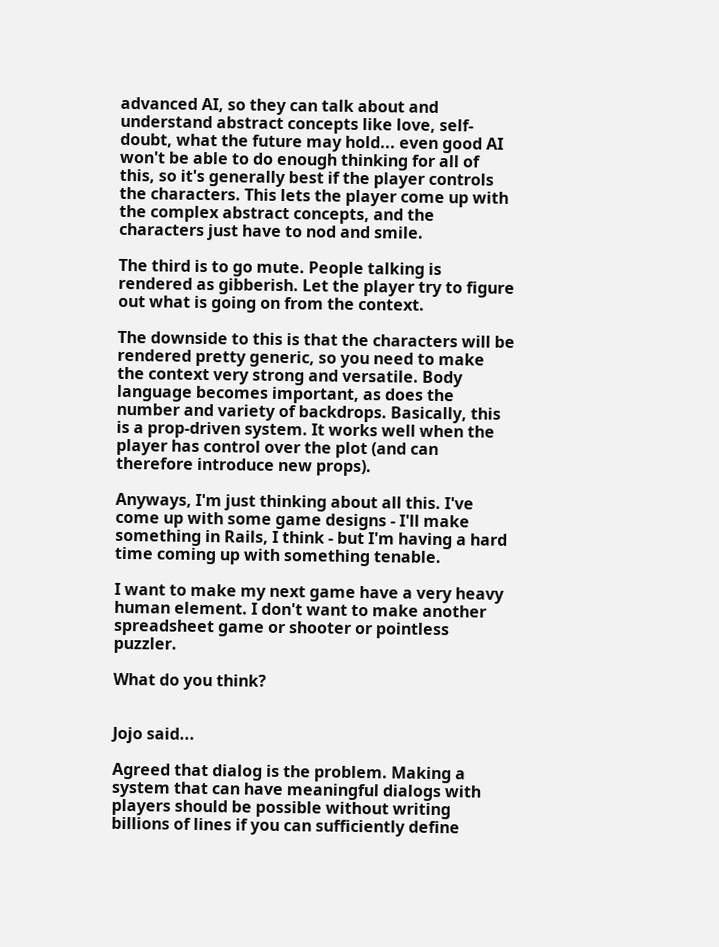advanced AI, so they can talk about and understand abstract concepts like love, self-doubt, what the future may hold... even good AI won't be able to do enough thinking for all of this, so it's generally best if the player controls the characters. This lets the player come up with the complex abstract concepts, and the characters just have to nod and smile.

The third is to go mute. People talking is rendered as gibberish. Let the player try to figure out what is going on from the context.

The downside to this is that the characters will be rendered pretty generic, so you need to make the context very strong and versatile. Body language becomes important, as does the number and variety of backdrops. Basically, this is a prop-driven system. It works well when the player has control over the plot (and can therefore introduce new props).

Anyways, I'm just thinking about all this. I've come up with some game designs - I'll make something in Rails, I think - but I'm having a hard time coming up with something tenable.

I want to make my next game have a very heavy human element. I don't want to make another spreadsheet game or shooter or pointless puzzler.

What do you think?


Jojo said...

Agreed that dialog is the problem. Making a system that can have meaningful dialogs with players should be possible without writing billions of lines if you can sufficiently define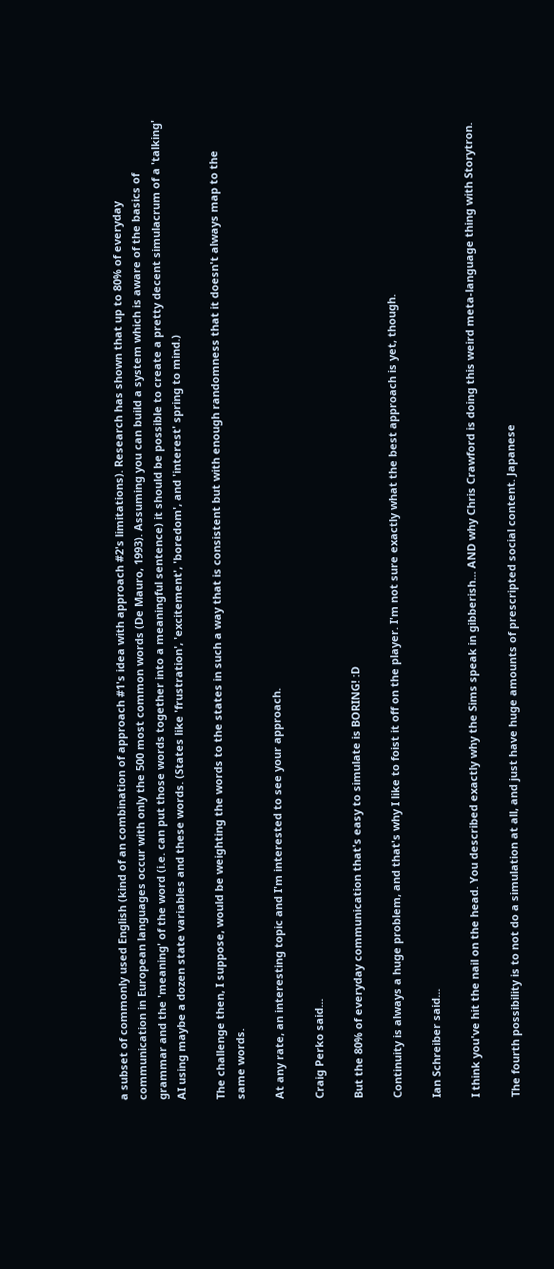a subset of commonly used English (kind of an combination of approach #1's idea with approach #2's limitations). Research has shown that up to 80% of everyday communication in European languages occur with only the 500 most common words (De Mauro, 1993). Assuming you can build a system which is aware of the basics of grammar and the 'meaning' of the word (i.e. can put those words together into a meaningful sentence) it should be possible to create a pretty decent simulacrum of a 'talking' AI using maybe a dozen state variables and these words. (States like 'frustration', 'excitement', 'boredom', and 'interest' spring to mind.)

The challenge then, I suppose, would be weighting the words to the states in such a way that is consistent but with enough randomness that it doesn't always map to the same words.

At any rate, an interesting topic and I'm interested to see your approach.

Craig Perko said...

But the 80% of everyday communication that's easy to simulate is BORING! :D

Continuity is always a huge problem, and that's why I like to foist it off on the player. I'm not sure exactly what the best approach is yet, though.

Ian Schreiber said...

I think you've hit the nail on the head. You described exactly why the Sims speak in gibberish... AND why Chris Crawford is doing this weird meta-language thing with Storytron.

The fourth possibility is to not do a simulation at all, and just have huge amounts of prescripted social content. Japanese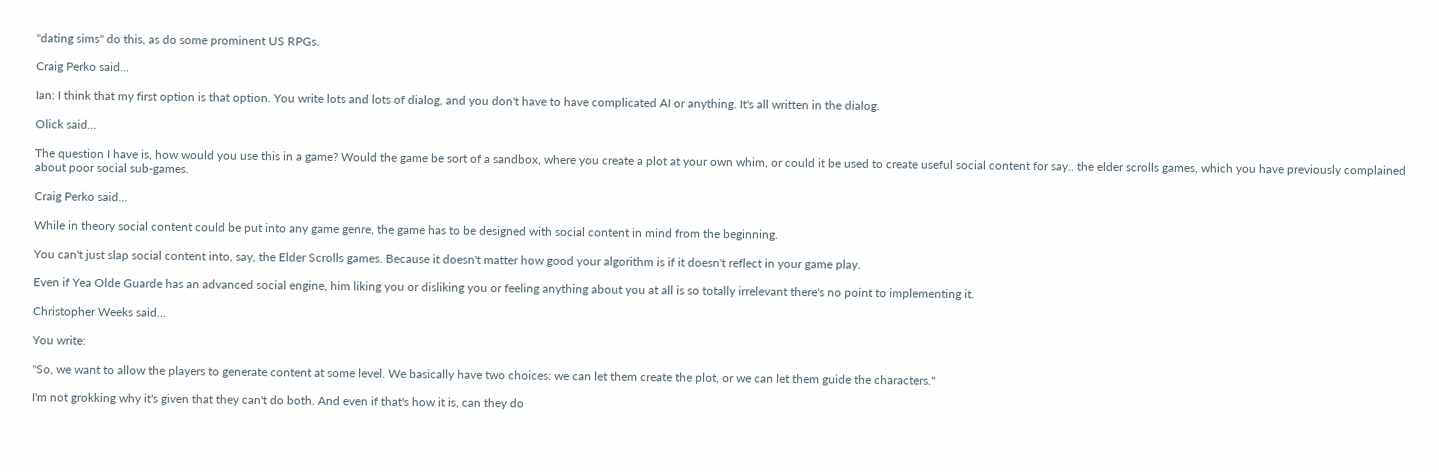"dating sims" do this, as do some prominent US RPGs.

Craig Perko said...

Ian: I think that my first option is that option. You write lots and lots of dialog, and you don't have to have complicated AI or anything. It's all written in the dialog.

Olick said...

The question I have is, how would you use this in a game? Would the game be sort of a sandbox, where you create a plot at your own whim, or could it be used to create useful social content for say.. the elder scrolls games, which you have previously complained about poor social sub-games.

Craig Perko said...

While in theory social content could be put into any game genre, the game has to be designed with social content in mind from the beginning.

You can't just slap social content into, say, the Elder Scrolls games. Because it doesn't matter how good your algorithm is if it doesn't reflect in your game play.

Even if Yea Olde Guarde has an advanced social engine, him liking you or disliking you or feeling anything about you at all is so totally irrelevant there's no point to implementing it.

Christopher Weeks said...

You write:

"So, we want to allow the players to generate content at some level. We basically have two choices: we can let them create the plot, or we can let them guide the characters."

I'm not grokking why it's given that they can't do both. And even if that's how it is, can they do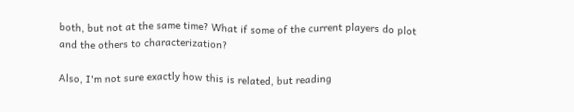both, but not at the same time? What if some of the current players do plot and the others to characterization?

Also, I'm not sure exactly how this is related, but reading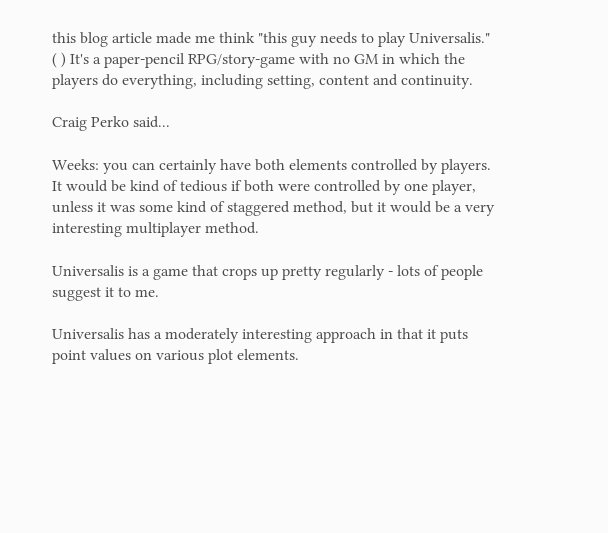this blog article made me think "this guy needs to play Universalis." ( ) It's a paper-pencil RPG/story-game with no GM in which the players do everything, including setting, content and continuity.

Craig Perko said...

Weeks: you can certainly have both elements controlled by players. It would be kind of tedious if both were controlled by one player, unless it was some kind of staggered method, but it would be a very interesting multiplayer method.

Universalis is a game that crops up pretty regularly - lots of people suggest it to me.

Universalis has a moderately interesting approach in that it puts point values on various plot elements.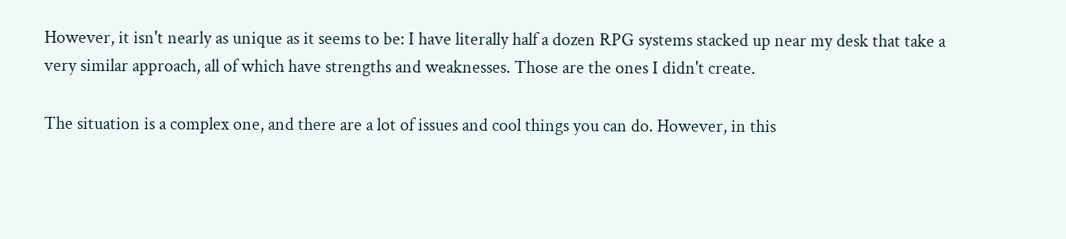However, it isn't nearly as unique as it seems to be: I have literally half a dozen RPG systems stacked up near my desk that take a very similar approach, all of which have strengths and weaknesses. Those are the ones I didn't create.

The situation is a complex one, and there are a lot of issues and cool things you can do. However, in this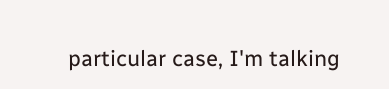particular case, I'm talking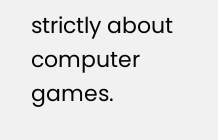strictly about computer games.